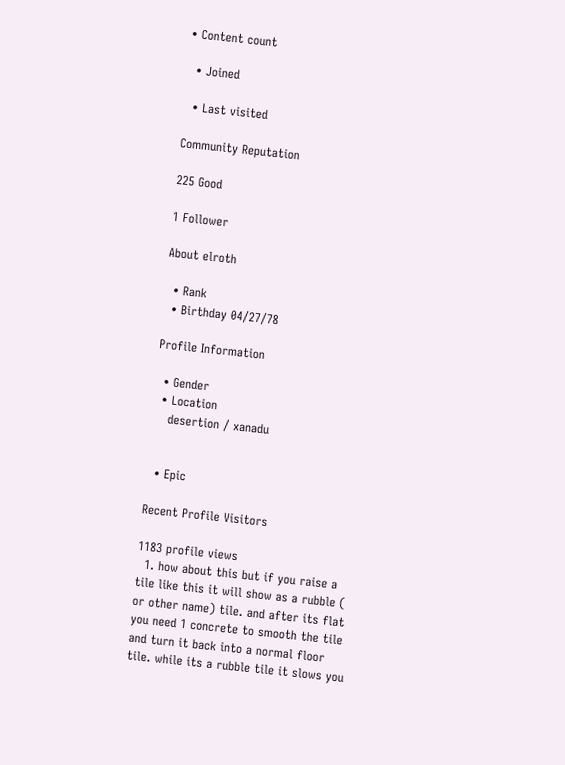• Content count

  • Joined

  • Last visited

Community Reputation

225 Good

1 Follower

About elroth

  • Rank
  • Birthday 04/27/78

Profile Information

  • Gender
  • Location
    desertion / xanadu


  • Epic

Recent Profile Visitors

1183 profile views
  1. how about this but if you raise a tile like this it will show as a rubble ( or other name) tile. and after its flat you need 1 concrete to smooth the tile and turn it back into a normal floor tile. while its a rubble tile it slows you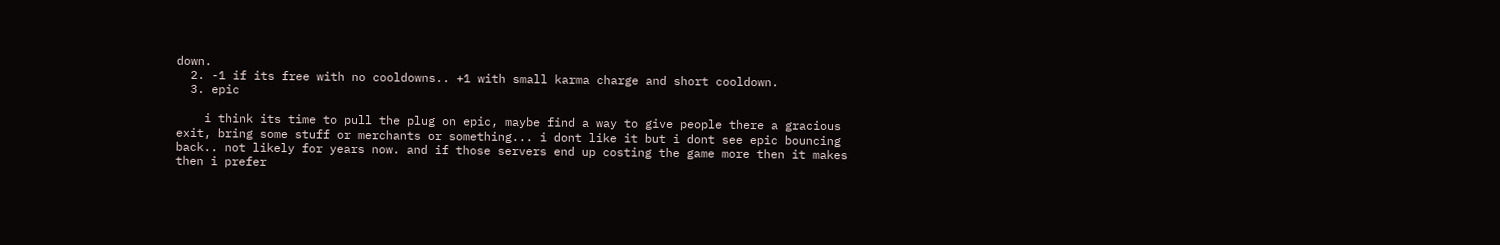down.
  2. -1 if its free with no cooldowns.. +1 with small karma charge and short cooldown.
  3. epic

    i think its time to pull the plug on epic, maybe find a way to give people there a gracious exit, bring some stuff or merchants or something... i dont like it but i dont see epic bouncing back.. not likely for years now. and if those servers end up costing the game more then it makes then i prefer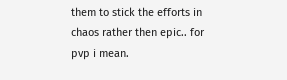them to stick the efforts in chaos rather then epic.. for pvp i mean.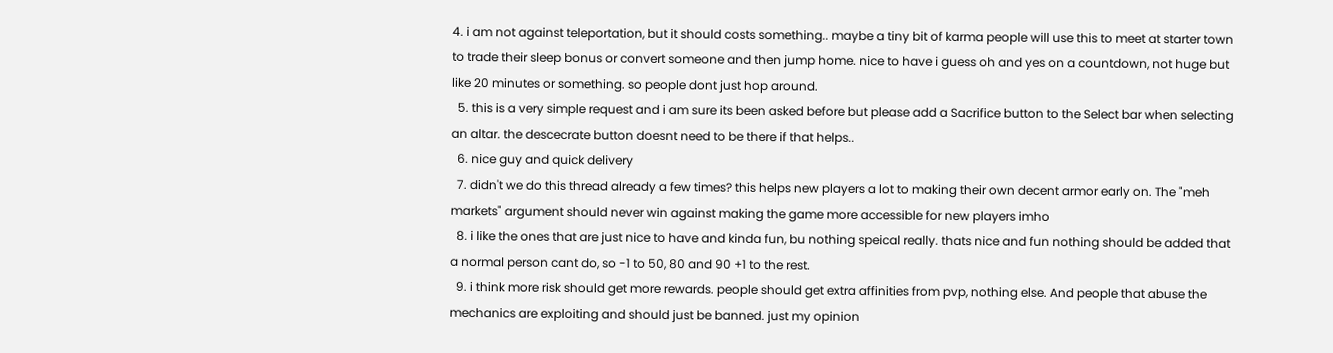4. i am not against teleportation, but it should costs something.. maybe a tiny bit of karma people will use this to meet at starter town to trade their sleep bonus or convert someone and then jump home. nice to have i guess oh and yes on a countdown, not huge but like 20 minutes or something. so people dont just hop around.
  5. this is a very simple request and i am sure its been asked before but please add a Sacrifice button to the Select bar when selecting an altar. the descecrate button doesnt need to be there if that helps..
  6. nice guy and quick delivery
  7. didn't we do this thread already a few times? this helps new players a lot to making their own decent armor early on. The "meh markets" argument should never win against making the game more accessible for new players imho
  8. i like the ones that are just nice to have and kinda fun, bu nothing speical really. thats nice and fun nothing should be added that a normal person cant do, so -1 to 50, 80 and 90 +1 to the rest.
  9. i think more risk should get more rewards. people should get extra affinities from pvp, nothing else. And people that abuse the mechanics are exploiting and should just be banned. just my opinion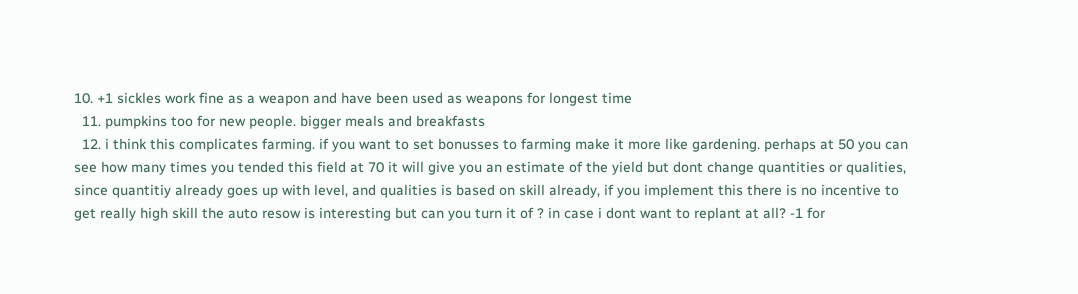10. +1 sickles work fine as a weapon and have been used as weapons for longest time
  11. pumpkins too for new people. bigger meals and breakfasts
  12. i think this complicates farming. if you want to set bonusses to farming make it more like gardening. perhaps at 50 you can see how many times you tended this field at 70 it will give you an estimate of the yield but dont change quantities or qualities, since quantitiy already goes up with level, and qualities is based on skill already, if you implement this there is no incentive to get really high skill the auto resow is interesting but can you turn it of ? in case i dont want to replant at all? -1 for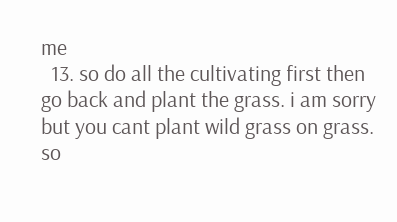me
  13. so do all the cultivating first then go back and plant the grass. i am sorry but you cant plant wild grass on grass. so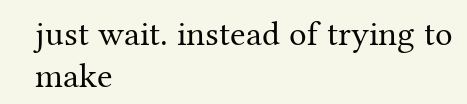just wait. instead of trying to make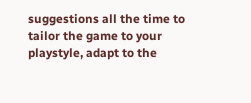suggestions all the time to tailor the game to your playstyle, adapt to the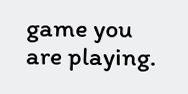game you are playing.